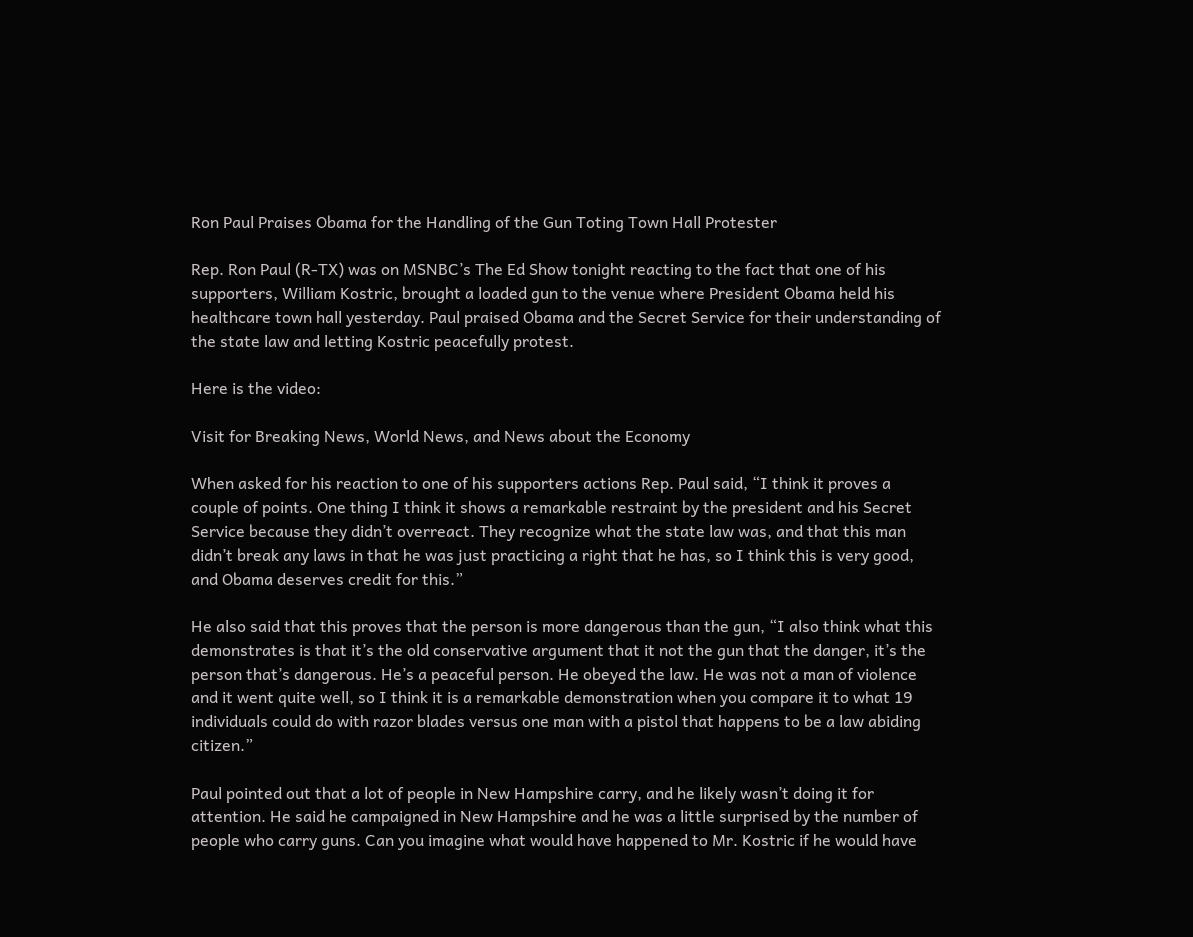Ron Paul Praises Obama for the Handling of the Gun Toting Town Hall Protester

Rep. Ron Paul (R-TX) was on MSNBC’s The Ed Show tonight reacting to the fact that one of his supporters, William Kostric, brought a loaded gun to the venue where President Obama held his healthcare town hall yesterday. Paul praised Obama and the Secret Service for their understanding of the state law and letting Kostric peacefully protest.

Here is the video:

Visit for Breaking News, World News, and News about the Economy

When asked for his reaction to one of his supporters actions Rep. Paul said, “I think it proves a couple of points. One thing I think it shows a remarkable restraint by the president and his Secret Service because they didn’t overreact. They recognize what the state law was, and that this man didn’t break any laws in that he was just practicing a right that he has, so I think this is very good, and Obama deserves credit for this.”

He also said that this proves that the person is more dangerous than the gun, “I also think what this demonstrates is that it’s the old conservative argument that it not the gun that the danger, it’s the person that’s dangerous. He’s a peaceful person. He obeyed the law. He was not a man of violence and it went quite well, so I think it is a remarkable demonstration when you compare it to what 19 individuals could do with razor blades versus one man with a pistol that happens to be a law abiding citizen.”

Paul pointed out that a lot of people in New Hampshire carry, and he likely wasn’t doing it for attention. He said he campaigned in New Hampshire and he was a little surprised by the number of people who carry guns. Can you imagine what would have happened to Mr. Kostric if he would have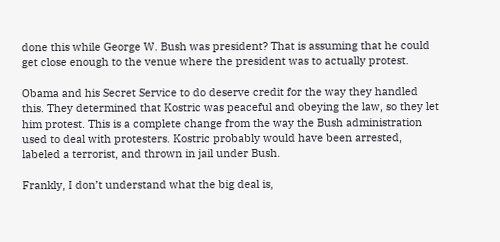done this while George W. Bush was president? That is assuming that he could get close enough to the venue where the president was to actually protest.

Obama and his Secret Service to do deserve credit for the way they handled this. They determined that Kostric was peaceful and obeying the law, so they let him protest. This is a complete change from the way the Bush administration used to deal with protesters. Kostric probably would have been arrested, labeled a terrorist, and thrown in jail under Bush.

Frankly, I don’t understand what the big deal is,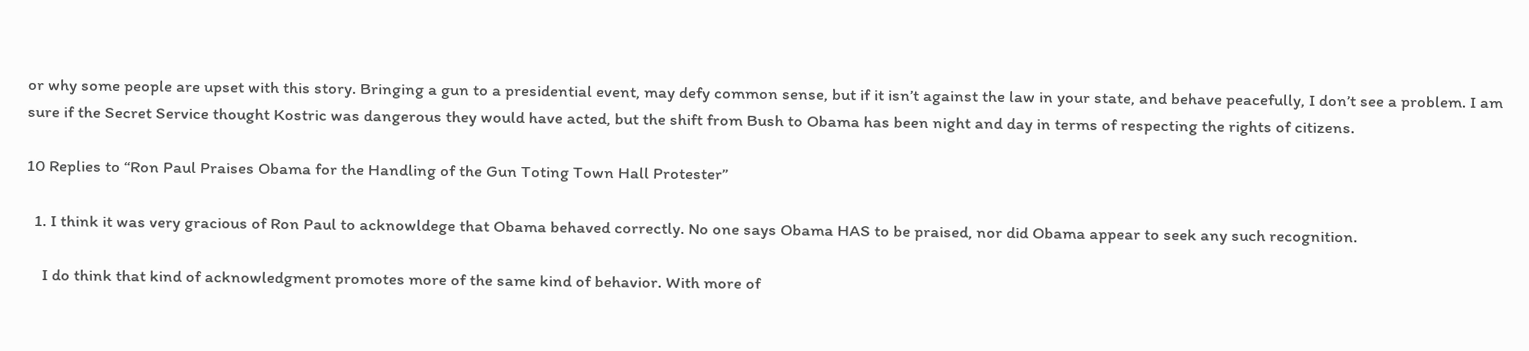or why some people are upset with this story. Bringing a gun to a presidential event, may defy common sense, but if it isn’t against the law in your state, and behave peacefully, I don’t see a problem. I am sure if the Secret Service thought Kostric was dangerous they would have acted, but the shift from Bush to Obama has been night and day in terms of respecting the rights of citizens.

10 Replies to “Ron Paul Praises Obama for the Handling of the Gun Toting Town Hall Protester”

  1. I think it was very gracious of Ron Paul to acknowldege that Obama behaved correctly. No one says Obama HAS to be praised, nor did Obama appear to seek any such recognition.

    I do think that kind of acknowledgment promotes more of the same kind of behavior. With more of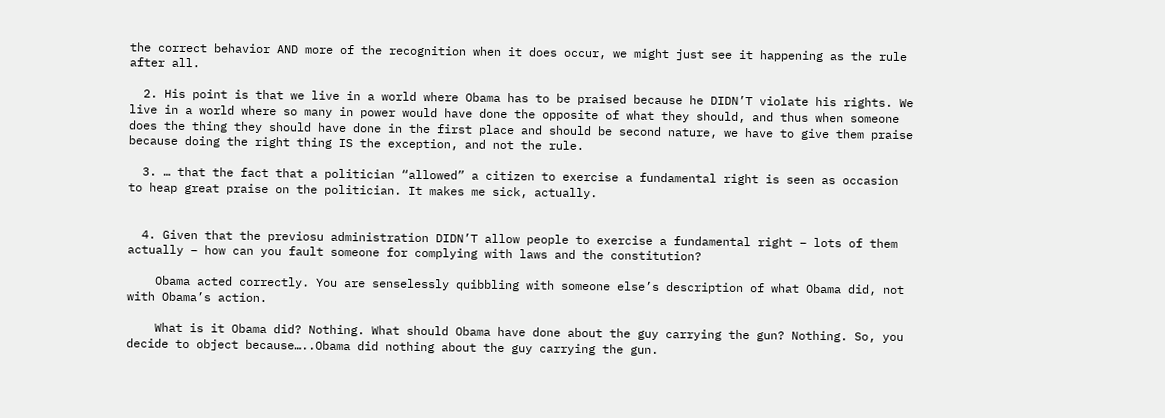the correct behavior AND more of the recognition when it does occur, we might just see it happening as the rule after all.

  2. His point is that we live in a world where Obama has to be praised because he DIDN’T violate his rights. We live in a world where so many in power would have done the opposite of what they should, and thus when someone does the thing they should have done in the first place and should be second nature, we have to give them praise because doing the right thing IS the exception, and not the rule.

  3. … that the fact that a politician “allowed” a citizen to exercise a fundamental right is seen as occasion to heap great praise on the politician. It makes me sick, actually.


  4. Given that the previosu administration DIDN’T allow people to exercise a fundamental right – lots of them actually – how can you fault someone for complying with laws and the constitution?

    Obama acted correctly. You are senselessly quibbling with someone else’s description of what Obama did, not with Obama’s action.

    What is it Obama did? Nothing. What should Obama have done about the guy carrying the gun? Nothing. So, you decide to object because…..Obama did nothing about the guy carrying the gun.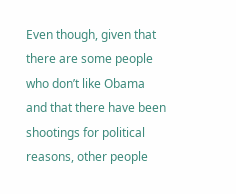Even though, given that there are some people who don’t like Obama and that there have been shootings for political reasons, other people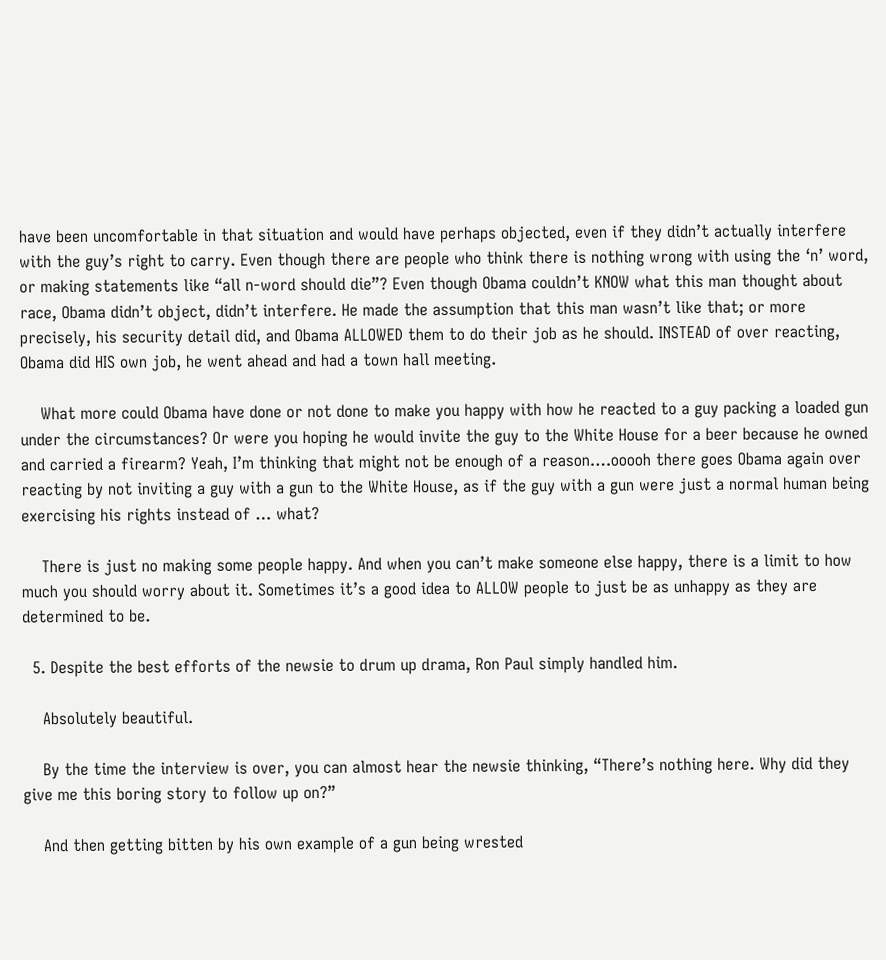have been uncomfortable in that situation and would have perhaps objected, even if they didn’t actually interfere with the guy’s right to carry. Even though there are people who think there is nothing wrong with using the ‘n’ word, or making statements like “all n-word should die”? Even though Obama couldn’t KNOW what this man thought about race, Obama didn’t object, didn’t interfere. He made the assumption that this man wasn’t like that; or more precisely, his security detail did, and Obama ALLOWED them to do their job as he should. INSTEAD of over reacting, Obama did HIS own job, he went ahead and had a town hall meeting.

    What more could Obama have done or not done to make you happy with how he reacted to a guy packing a loaded gun under the circumstances? Or were you hoping he would invite the guy to the White House for a beer because he owned and carried a firearm? Yeah, I’m thinking that might not be enough of a reason….ooooh there goes Obama again over reacting by not inviting a guy with a gun to the White House, as if the guy with a gun were just a normal human being exercising his rights instead of … what?

    There is just no making some people happy. And when you can’t make someone else happy, there is a limit to how much you should worry about it. Sometimes it’s a good idea to ALLOW people to just be as unhappy as they are determined to be.

  5. Despite the best efforts of the newsie to drum up drama, Ron Paul simply handled him.

    Absolutely beautiful.

    By the time the interview is over, you can almost hear the newsie thinking, “There’s nothing here. Why did they give me this boring story to follow up on?”

    And then getting bitten by his own example of a gun being wrested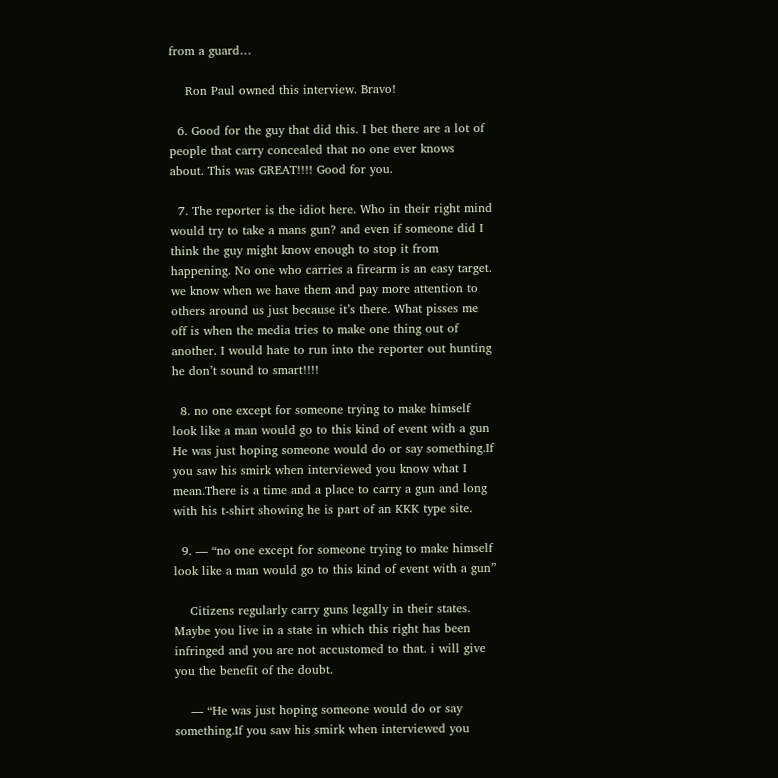from a guard…

    Ron Paul owned this interview. Bravo!

  6. Good for the guy that did this. I bet there are a lot of people that carry concealed that no one ever knows about. This was GREAT!!!! Good for you.

  7. The reporter is the idiot here. Who in their right mind would try to take a mans gun? and even if someone did I think the guy might know enough to stop it from happening. No one who carries a firearm is an easy target. we know when we have them and pay more attention to others around us just because it’s there. What pisses me off is when the media tries to make one thing out of another. I would hate to run into the reporter out hunting he don’t sound to smart!!!!

  8. no one except for someone trying to make himself look like a man would go to this kind of event with a gun He was just hoping someone would do or say something.If you saw his smirk when interviewed you know what I mean.There is a time and a place to carry a gun and long with his t-shirt showing he is part of an KKK type site.

  9. — “no one except for someone trying to make himself look like a man would go to this kind of event with a gun”

    Citizens regularly carry guns legally in their states. Maybe you live in a state in which this right has been infringed and you are not accustomed to that. i will give you the benefit of the doubt.

    — “He was just hoping someone would do or say something.If you saw his smirk when interviewed you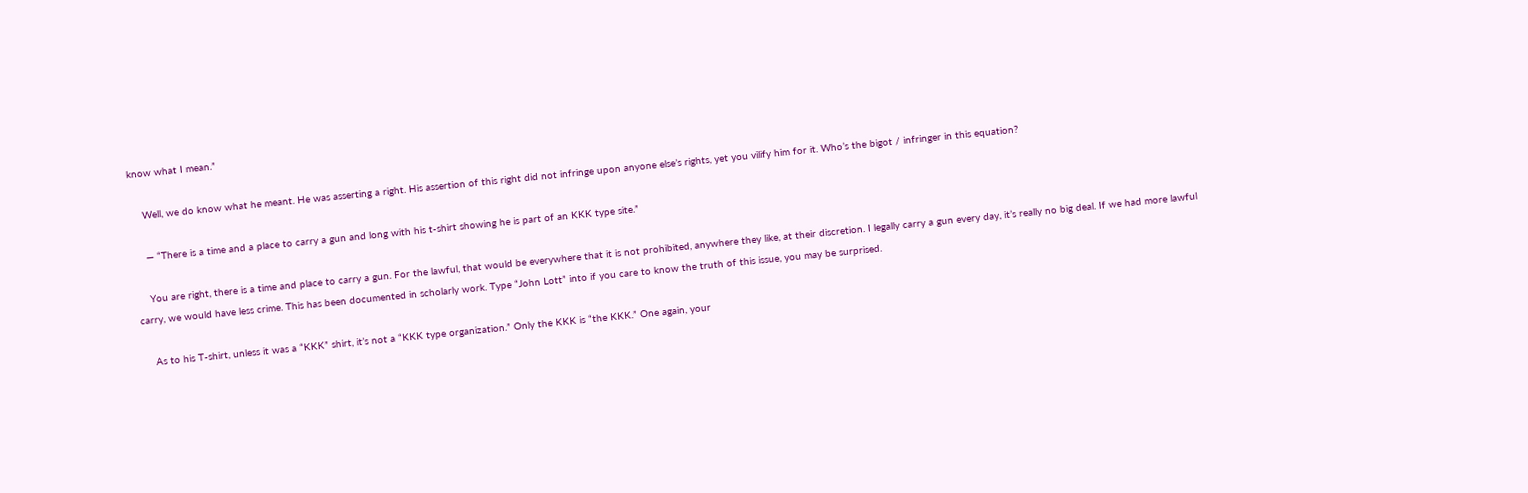know what I mean.”

    Well, we do know what he meant. He was asserting a right. His assertion of this right did not infringe upon anyone else’s rights, yet you vilify him for it. Who’s the bigot / infringer in this equation?

    — “There is a time and a place to carry a gun and long with his t-shirt showing he is part of an KKK type site.”

    You are right, there is a time and place to carry a gun. For the lawful, that would be everywhere that it is not prohibited, anywhere they like, at their discretion. I legally carry a gun every day, it’s really no big deal. If we had more lawful carry, we would have less crime. This has been documented in scholarly work. Type “John Lott” into if you care to know the truth of this issue, you may be surprised.

    As to his T-shirt, unless it was a “KKK” shirt, it’s not a “KKK type organization.” Only the KKK is “the KKK.” One again, your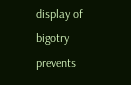display of bigotry prevents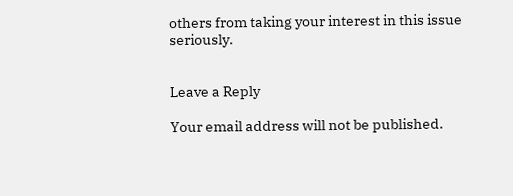others from taking your interest in this issue seriously.


Leave a Reply

Your email address will not be published.